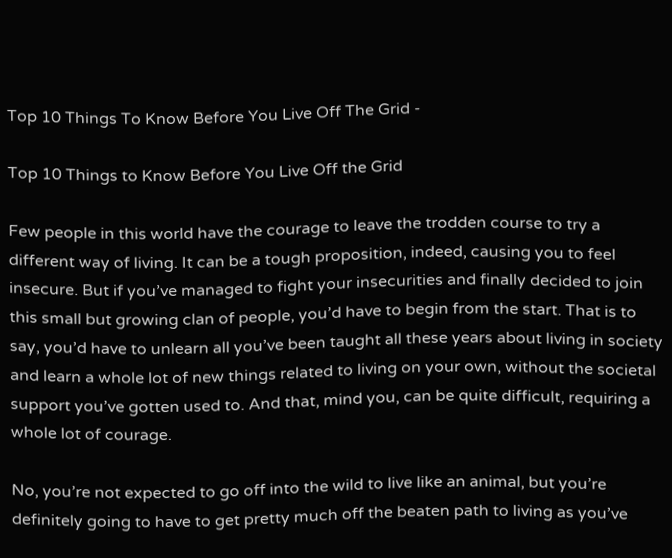Top 10 Things To Know Before You Live Off The Grid -

Top 10 Things to Know Before You Live Off the Grid

Few people in this world have the courage to leave the trodden course to try a different way of living. It can be a tough proposition, indeed, causing you to feel insecure. But if you’ve managed to fight your insecurities and finally decided to join this small but growing clan of people, you’d have to begin from the start. That is to say, you’d have to unlearn all you’ve been taught all these years about living in society and learn a whole lot of new things related to living on your own, without the societal support you’ve gotten used to. And that, mind you, can be quite difficult, requiring a whole lot of courage.

No, you’re not expected to go off into the wild to live like an animal, but you’re definitely going to have to get pretty much off the beaten path to living as you’ve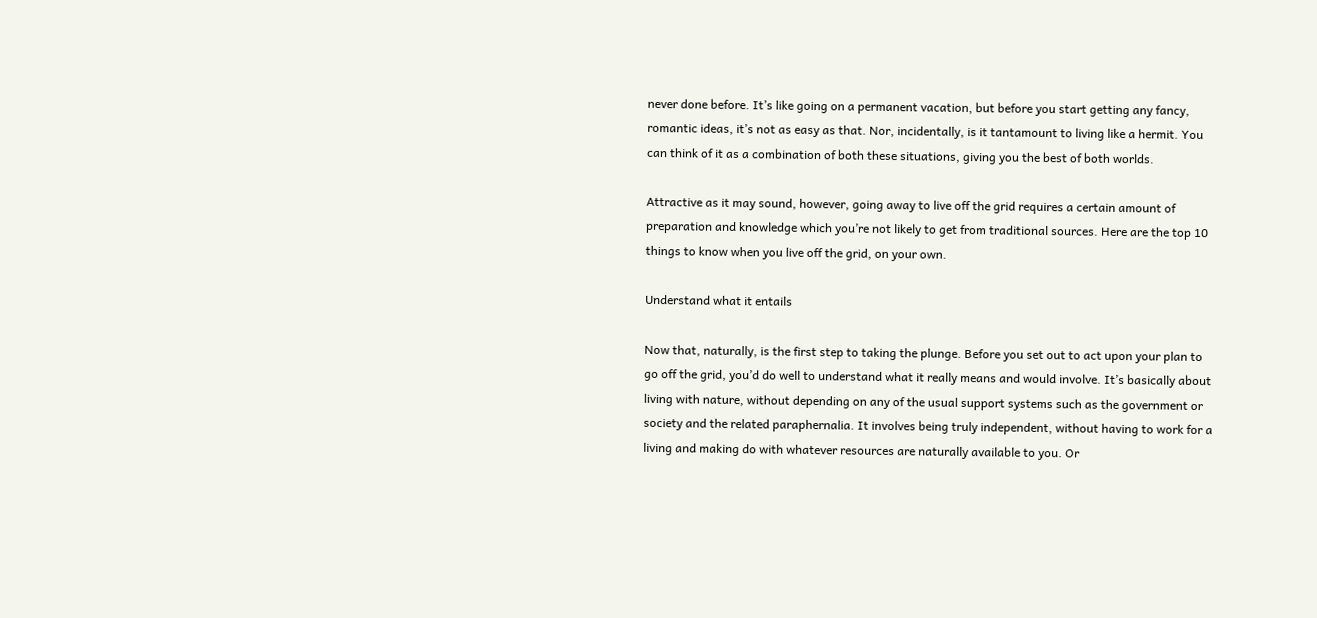never done before. It’s like going on a permanent vacation, but before you start getting any fancy, romantic ideas, it’s not as easy as that. Nor, incidentally, is it tantamount to living like a hermit. You can think of it as a combination of both these situations, giving you the best of both worlds.

Attractive as it may sound, however, going away to live off the grid requires a certain amount of preparation and knowledge which you’re not likely to get from traditional sources. Here are the top 10 things to know when you live off the grid, on your own.

Understand what it entails

Now that, naturally, is the first step to taking the plunge. Before you set out to act upon your plan to go off the grid, you’d do well to understand what it really means and would involve. It’s basically about living with nature, without depending on any of the usual support systems such as the government or society and the related paraphernalia. It involves being truly independent, without having to work for a living and making do with whatever resources are naturally available to you. Or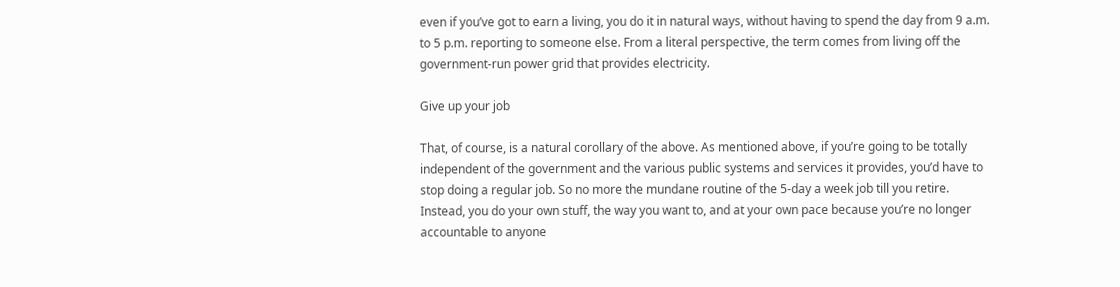even if you’ve got to earn a living, you do it in natural ways, without having to spend the day from 9 a.m. to 5 p.m. reporting to someone else. From a literal perspective, the term comes from living off the government-run power grid that provides electricity.

Give up your job

That, of course, is a natural corollary of the above. As mentioned above, if you’re going to be totally independent of the government and the various public systems and services it provides, you’d have to stop doing a regular job. So no more the mundane routine of the 5-day a week job till you retire. Instead, you do your own stuff, the way you want to, and at your own pace because you’re no longer accountable to anyone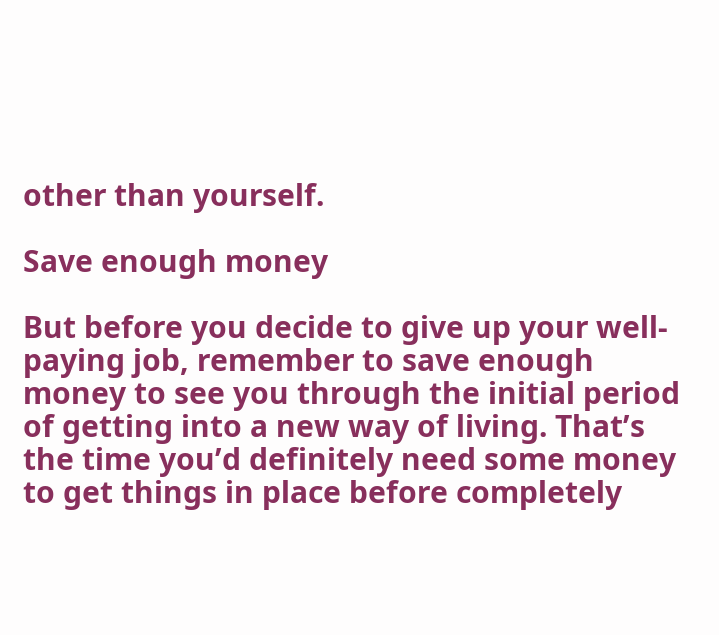other than yourself.

Save enough money

But before you decide to give up your well-paying job, remember to save enough money to see you through the initial period of getting into a new way of living. That’s the time you’d definitely need some money to get things in place before completely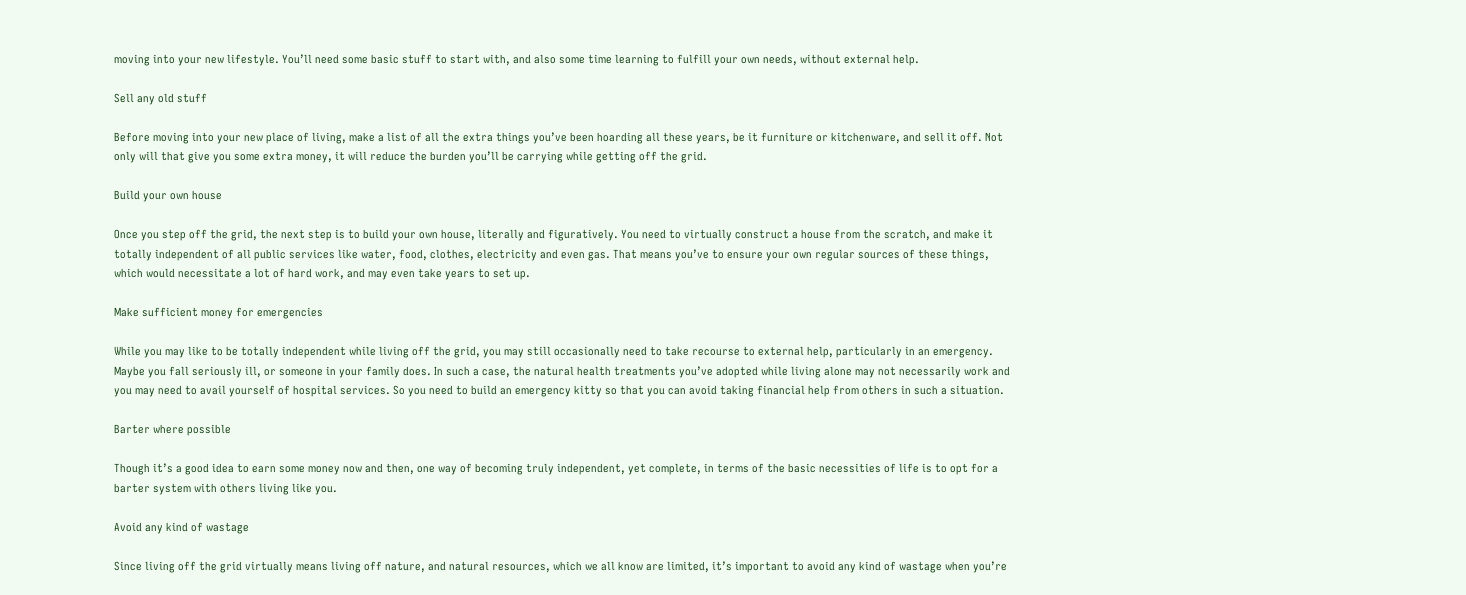moving into your new lifestyle. You’ll need some basic stuff to start with, and also some time learning to fulfill your own needs, without external help.

Sell any old stuff

Before moving into your new place of living, make a list of all the extra things you’ve been hoarding all these years, be it furniture or kitchenware, and sell it off. Not only will that give you some extra money, it will reduce the burden you’ll be carrying while getting off the grid.

Build your own house

Once you step off the grid, the next step is to build your own house, literally and figuratively. You need to virtually construct a house from the scratch, and make it totally independent of all public services like water, food, clothes, electricity and even gas. That means you’ve to ensure your own regular sources of these things, which would necessitate a lot of hard work, and may even take years to set up.

Make sufficient money for emergencies

While you may like to be totally independent while living off the grid, you may still occasionally need to take recourse to external help, particularly in an emergency. Maybe you fall seriously ill, or someone in your family does. In such a case, the natural health treatments you’ve adopted while living alone may not necessarily work and you may need to avail yourself of hospital services. So you need to build an emergency kitty so that you can avoid taking financial help from others in such a situation.

Barter where possible

Though it’s a good idea to earn some money now and then, one way of becoming truly independent, yet complete, in terms of the basic necessities of life is to opt for a barter system with others living like you.

Avoid any kind of wastage

Since living off the grid virtually means living off nature, and natural resources, which we all know are limited, it’s important to avoid any kind of wastage when you’re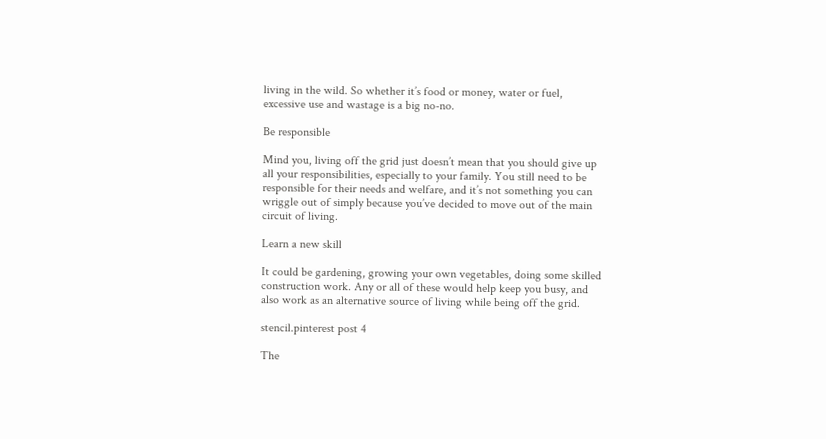living in the wild. So whether it’s food or money, water or fuel, excessive use and wastage is a big no-no.

Be responsible

Mind you, living off the grid just doesn’t mean that you should give up all your responsibilities, especially to your family. You still need to be responsible for their needs and welfare, and it’s not something you can wriggle out of simply because you’ve decided to move out of the main circuit of living.

Learn a new skill

It could be gardening, growing your own vegetables, doing some skilled construction work. Any or all of these would help keep you busy, and also work as an alternative source of living while being off the grid.

stencil.pinterest post 4

The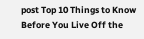post Top 10 Things to Know Before You Live Off the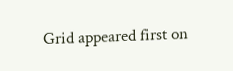Grid appeared first on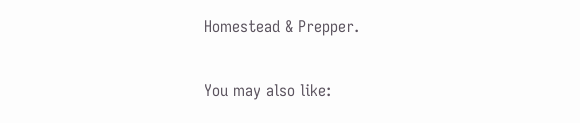Homestead & Prepper.

You may also like: